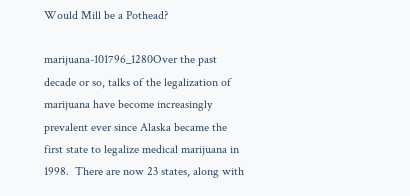Would Mill be a Pothead?

marijuana-101796_1280Over the past decade or so, talks of the legalization of marijuana have become increasingly prevalent ever since Alaska became the first state to legalize medical marijuana in 1998.  There are now 23 states, along with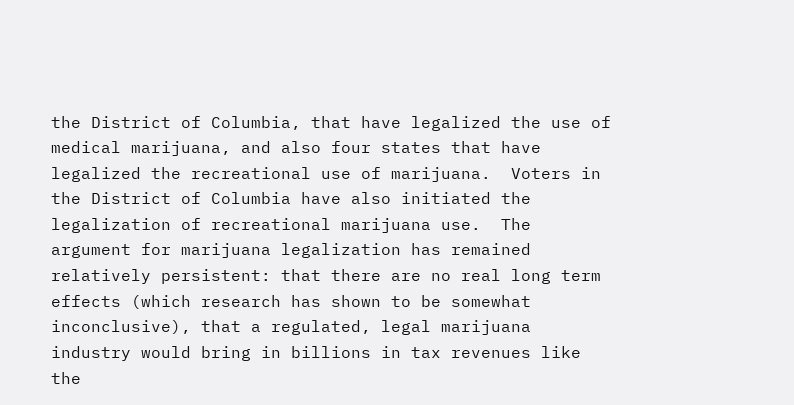the District of Columbia, that have legalized the use of medical marijuana, and also four states that have legalized the recreational use of marijuana.  Voters in the District of Columbia have also initiated the legalization of recreational marijuana use.  The argument for marijuana legalization has remained relatively persistent: that there are no real long term effects (which research has shown to be somewhat inconclusive), that a regulated, legal marijuana industry would bring in billions in tax revenues like the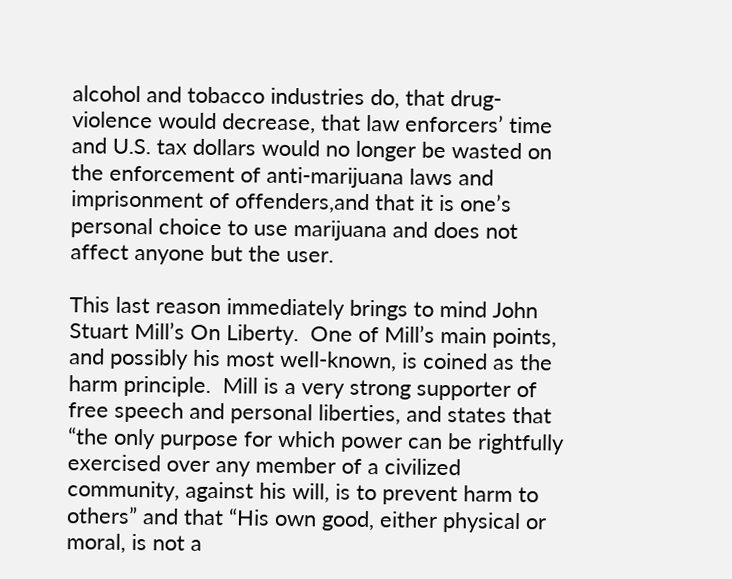alcohol and tobacco industries do, that drug-violence would decrease, that law enforcers’ time and U.S. tax dollars would no longer be wasted on the enforcement of anti-marijuana laws and imprisonment of offenders,and that it is one’s personal choice to use marijuana and does not affect anyone but the user.

This last reason immediately brings to mind John Stuart Mill’s On Liberty.  One of Mill’s main points, and possibly his most well-known, is coined as the harm principle.  Mill is a very strong supporter of free speech and personal liberties, and states that “the only purpose for which power can be rightfully exercised over any member of a civilized community, against his will, is to prevent harm to others” and that “His own good, either physical or moral, is not a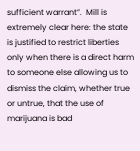sufficient warrant”.  Mill is extremely clear here: the state is justified to restrict liberties only when there is a direct harm to someone else allowing us to dismiss the claim, whether true or untrue, that the use of marijuana is bad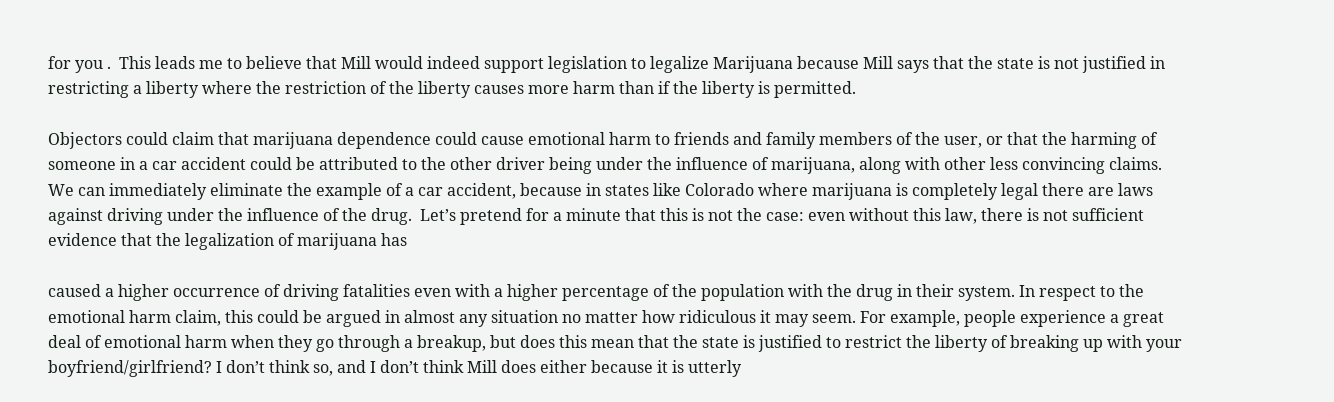for you .  This leads me to believe that Mill would indeed support legislation to legalize Marijuana because Mill says that the state is not justified in restricting a liberty where the restriction of the liberty causes more harm than if the liberty is permitted.

Objectors could claim that marijuana dependence could cause emotional harm to friends and family members of the user, or that the harming of someone in a car accident could be attributed to the other driver being under the influence of marijuana, along with other less convincing claims. We can immediately eliminate the example of a car accident, because in states like Colorado where marijuana is completely legal there are laws against driving under the influence of the drug.  Let’s pretend for a minute that this is not the case: even without this law, there is not sufficient evidence that the legalization of marijuana has

caused a higher occurrence of driving fatalities even with a higher percentage of the population with the drug in their system. In respect to the emotional harm claim, this could be argued in almost any situation no matter how ridiculous it may seem. For example, people experience a great deal of emotional harm when they go through a breakup, but does this mean that the state is justified to restrict the liberty of breaking up with your boyfriend/girlfriend? I don’t think so, and I don’t think Mill does either because it is utterly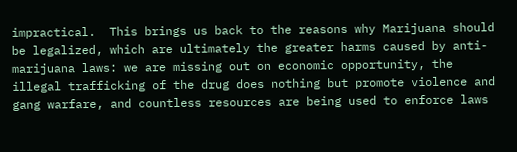impractical.  This brings us back to the reasons why Marijuana should be legalized, which are ultimately the greater harms caused by anti-marijuana laws: we are missing out on economic opportunity, the illegal trafficking of the drug does nothing but promote violence and gang warfare, and countless resources are being used to enforce laws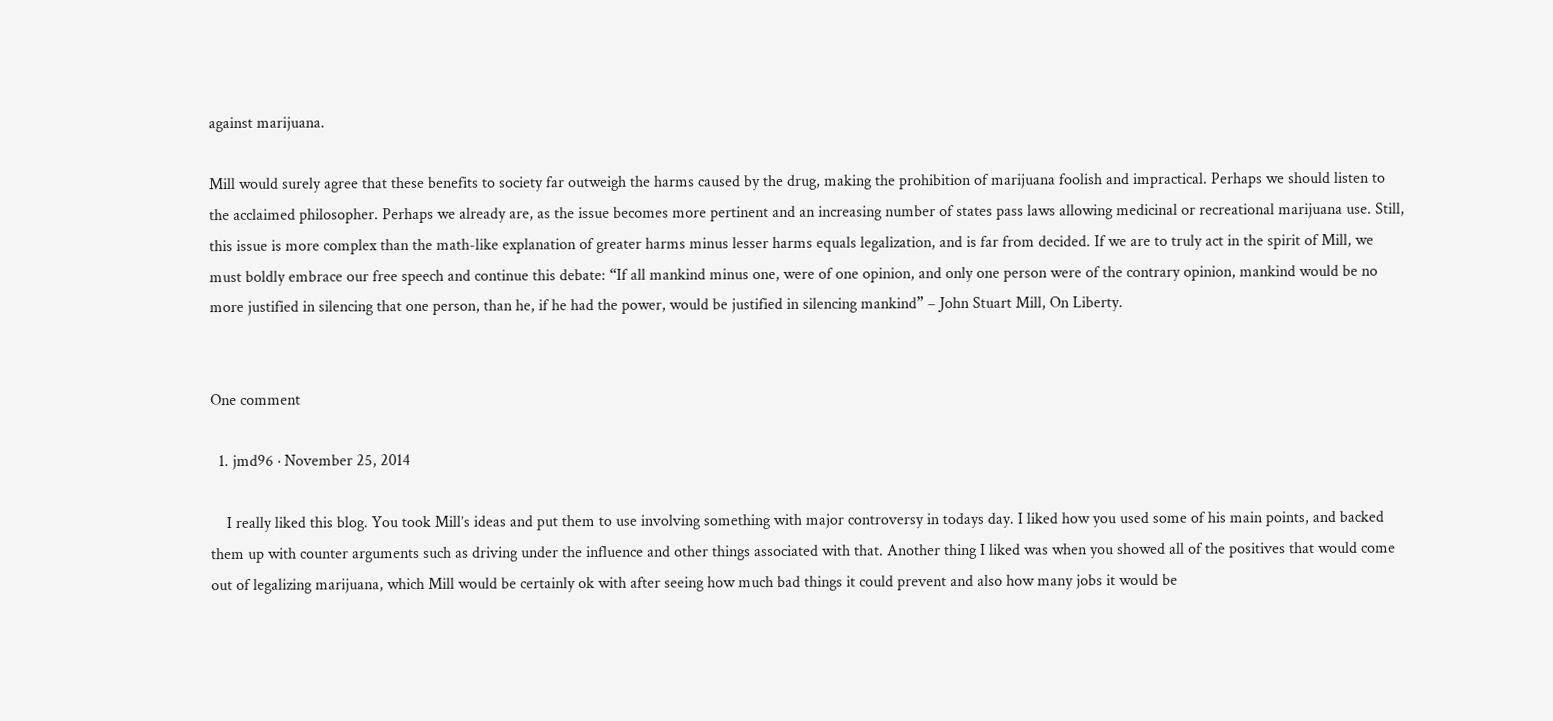against marijuana.

Mill would surely agree that these benefits to society far outweigh the harms caused by the drug, making the prohibition of marijuana foolish and impractical. Perhaps we should listen to the acclaimed philosopher. Perhaps we already are, as the issue becomes more pertinent and an increasing number of states pass laws allowing medicinal or recreational marijuana use. Still, this issue is more complex than the math-like explanation of greater harms minus lesser harms equals legalization, and is far from decided. If we are to truly act in the spirit of Mill, we must boldly embrace our free speech and continue this debate: “If all mankind minus one, were of one opinion, and only one person were of the contrary opinion, mankind would be no more justified in silencing that one person, than he, if he had the power, would be justified in silencing mankind” – John Stuart Mill, On Liberty.


One comment

  1. jmd96 · November 25, 2014

    I really liked this blog. You took Mill’s ideas and put them to use involving something with major controversy in todays day. I liked how you used some of his main points, and backed them up with counter arguments such as driving under the influence and other things associated with that. Another thing I liked was when you showed all of the positives that would come out of legalizing marijuana, which Mill would be certainly ok with after seeing how much bad things it could prevent and also how many jobs it would be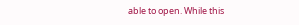able to open. While this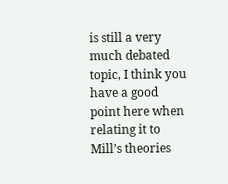is still a very much debated topic, I think you have a good point here when relating it to Mill’s theories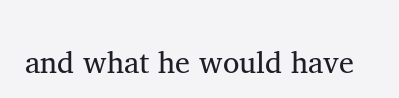and what he would have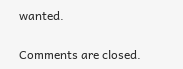wanted.


Comments are closed.